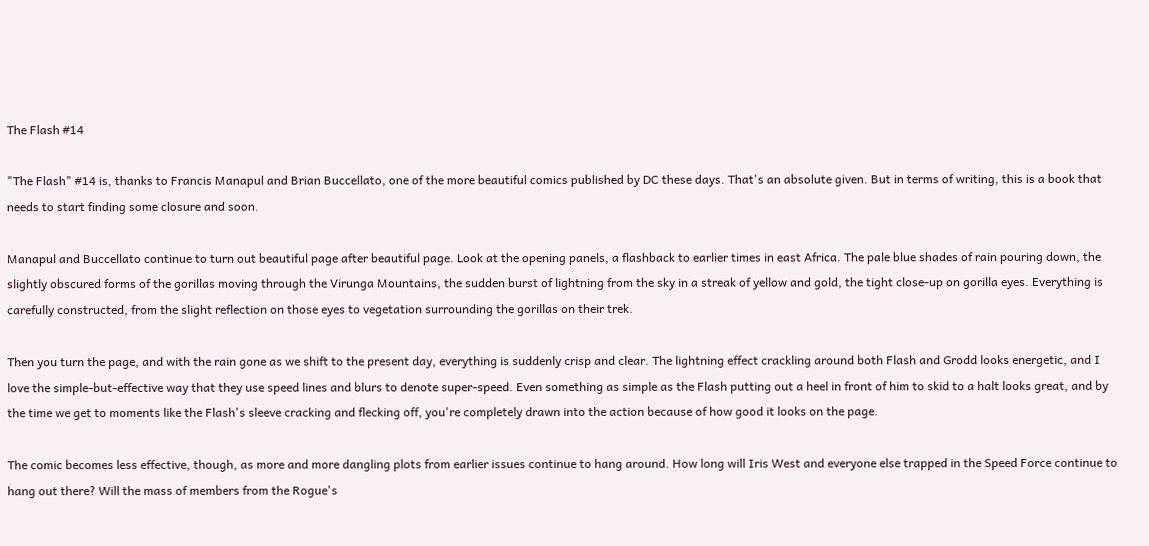The Flash #14

"The Flash" #14 is, thanks to Francis Manapul and Brian Buccellato, one of the more beautiful comics published by DC these days. That's an absolute given. But in terms of writing, this is a book that needs to start finding some closure and soon.

Manapul and Buccellato continue to turn out beautiful page after beautiful page. Look at the opening panels, a flashback to earlier times in east Africa. The pale blue shades of rain pouring down, the slightly obscured forms of the gorillas moving through the Virunga Mountains, the sudden burst of lightning from the sky in a streak of yellow and gold, the tight close-up on gorilla eyes. Everything is carefully constructed, from the slight reflection on those eyes to vegetation surrounding the gorillas on their trek.

Then you turn the page, and with the rain gone as we shift to the present day, everything is suddenly crisp and clear. The lightning effect crackling around both Flash and Grodd looks energetic, and I love the simple-but-effective way that they use speed lines and blurs to denote super-speed. Even something as simple as the Flash putting out a heel in front of him to skid to a halt looks great, and by the time we get to moments like the Flash's sleeve cracking and flecking off, you're completely drawn into the action because of how good it looks on the page.

The comic becomes less effective, though, as more and more dangling plots from earlier issues continue to hang around. How long will Iris West and everyone else trapped in the Speed Force continue to hang out there? Will the mass of members from the Rogue's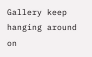Gallery keep hanging around on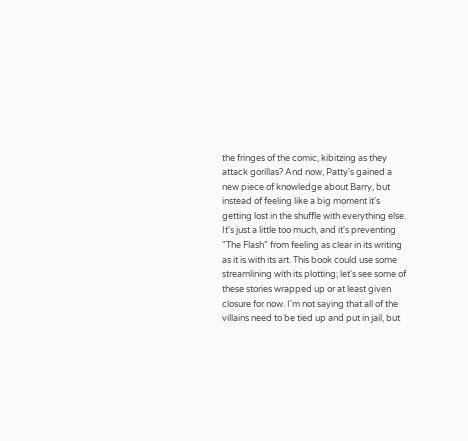the fringes of the comic, kibitzing as they attack gorillas? And now, Patty's gained a new piece of knowledge about Barry, but instead of feeling like a big moment it's getting lost in the shuffle with everything else. It's just a little too much, and it's preventing "The Flash" from feeling as clear in its writing as it is with its art. This book could use some streamlining with its plotting; let's see some of these stories wrapped up or at least given closure for now. I'm not saying that all of the villains need to be tied up and put in jail, but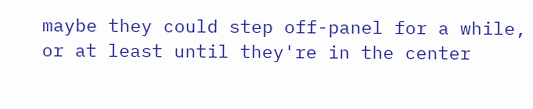maybe they could step off-panel for a while, or at least until they're in the center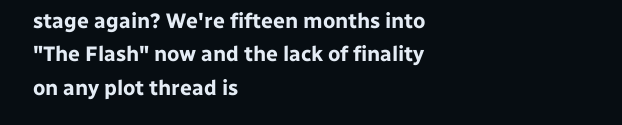stage again? We're fifteen months into "The Flash" now and the lack of finality on any plot thread is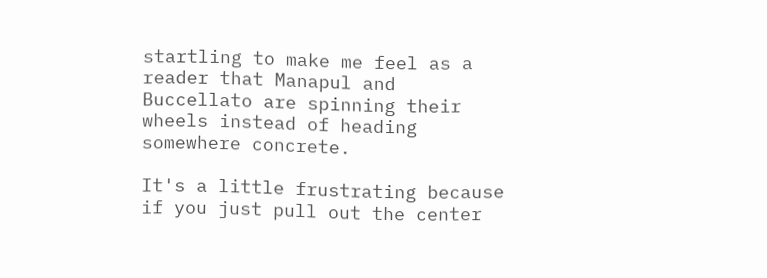startling to make me feel as a reader that Manapul and Buccellato are spinning their wheels instead of heading somewhere concrete.

It's a little frustrating because if you just pull out the center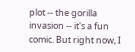plot -- the gorilla invasion -- it's a fun comic. But right now, I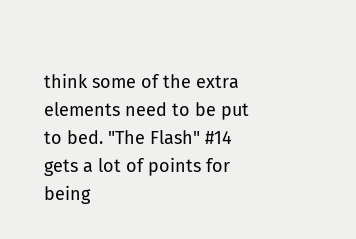think some of the extra elements need to be put to bed. "The Flash" #14 gets a lot of points for being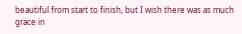beautiful from start to finish, but I wish there was as much grace in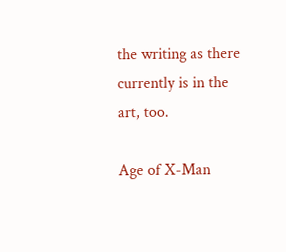the writing as there currently is in the art, too.

Age of X-Man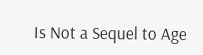Is Not a Sequel to Age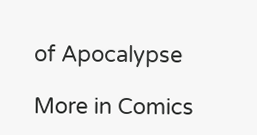of Apocalypse

More in Comics